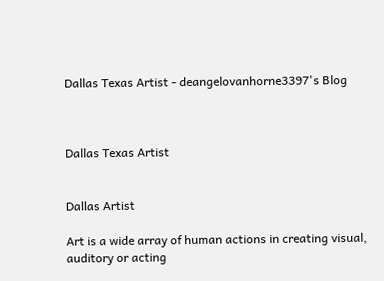Dallas Texas Artist - deangelovanhorne3397's Blog



Dallas Texas Artist


Dallas Artist

Art is a wide array of human actions in creating visual, auditory or acting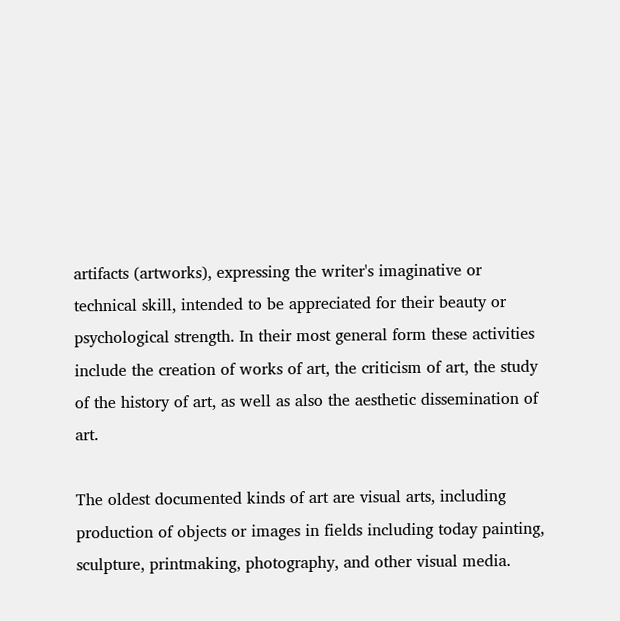artifacts (artworks), expressing the writer's imaginative or technical skill, intended to be appreciated for their beauty or psychological strength. In their most general form these activities include the creation of works of art, the criticism of art, the study of the history of art, as well as also the aesthetic dissemination of art.

The oldest documented kinds of art are visual arts, including production of objects or images in fields including today painting, sculpture, printmaking, photography, and other visual media.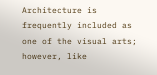Architecture is frequently included as one of the visual arts; however, like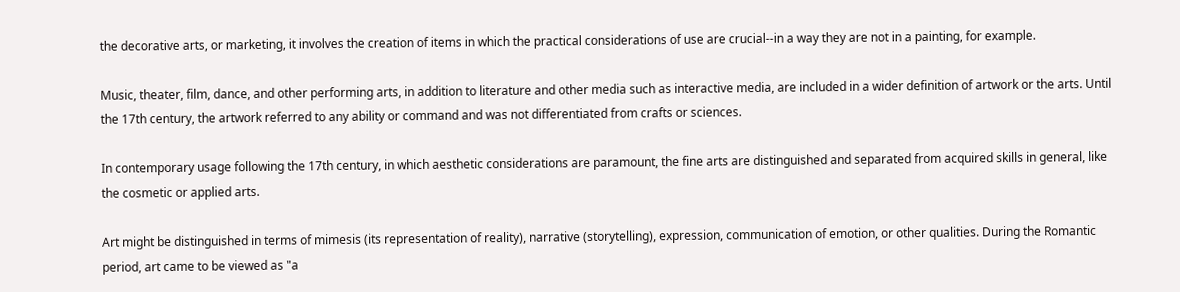the decorative arts, or marketing, it involves the creation of items in which the practical considerations of use are crucial--in a way they are not in a painting, for example.

Music, theater, film, dance, and other performing arts, in addition to literature and other media such as interactive media, are included in a wider definition of artwork or the arts. Until the 17th century, the artwork referred to any ability or command and was not differentiated from crafts or sciences.

In contemporary usage following the 17th century, in which aesthetic considerations are paramount, the fine arts are distinguished and separated from acquired skills in general, like the cosmetic or applied arts.

Art might be distinguished in terms of mimesis (its representation of reality), narrative (storytelling), expression, communication of emotion, or other qualities. During the Romantic period, art came to be viewed as "a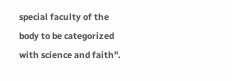special faculty of the body to be categorized with science and faith".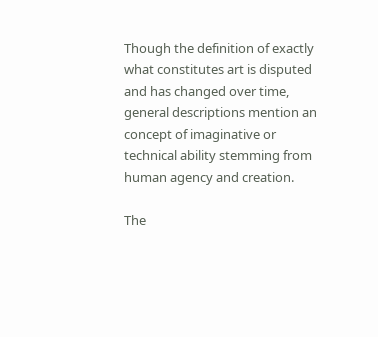Though the definition of exactly what constitutes art is disputed and has changed over time, general descriptions mention an concept of imaginative or technical ability stemming from human agency and creation.

The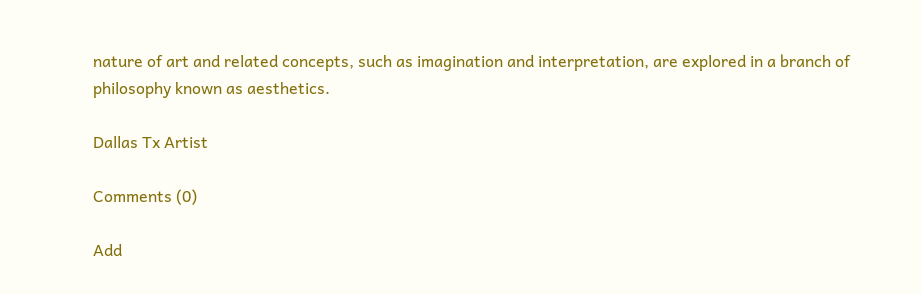nature of art and related concepts, such as imagination and interpretation, are explored in a branch of philosophy known as aesthetics.

Dallas Tx Artist

Comments (0)

Add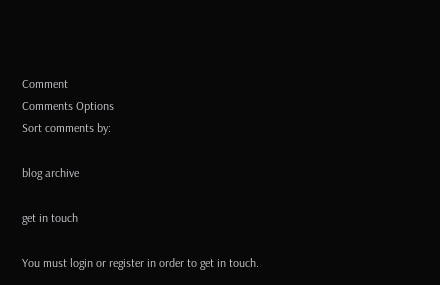Comment
Comments Options
Sort comments by:

blog archive

get in touch

You must login or register in order to get in touch.